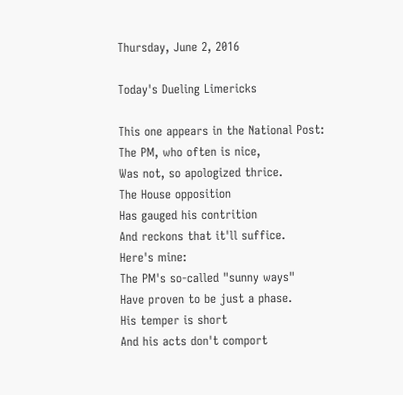Thursday, June 2, 2016

Today's Dueling Limericks

This one appears in the National Post:
The PM, who often is nice,
Was not, so apologized thrice.
The House opposition
Has gauged his contrition
And reckons that it'll suffice.
Here's mine:
The PM's so-called "sunny ways"
Have proven to be just a phase.
His temper is short
And his acts don't comport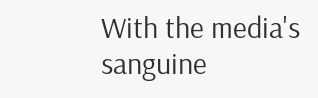With the media's sanguine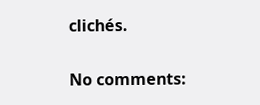clichés.

No comments: